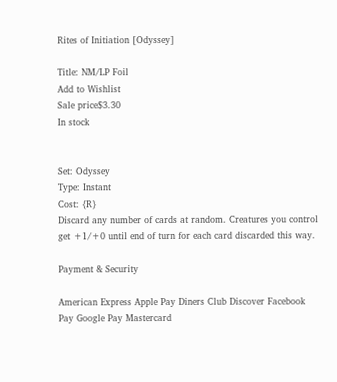Rites of Initiation [Odyssey]

Title: NM/LP Foil
Add to Wishlist
Sale price$3.30
In stock


Set: Odyssey
Type: Instant
Cost: {R}
Discard any number of cards at random. Creatures you control get +1/+0 until end of turn for each card discarded this way.

Payment & Security

American Express Apple Pay Diners Club Discover Facebook Pay Google Pay Mastercard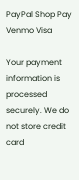PayPal Shop Pay Venmo Visa

Your payment information is processed securely. We do not store credit card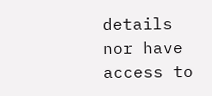details nor have access to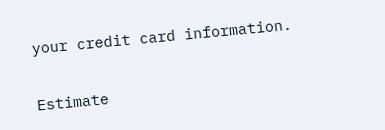your credit card information.

Estimate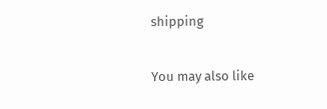shipping

You may also like